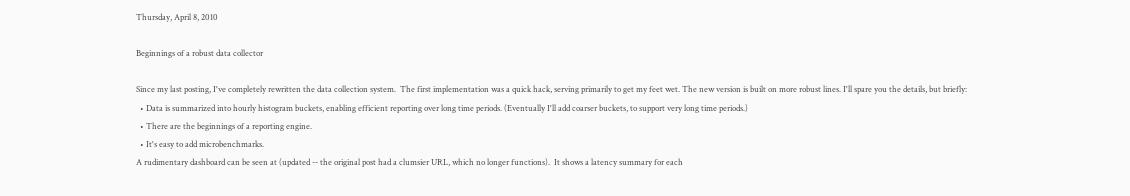Thursday, April 8, 2010

Beginnings of a robust data collector

Since my last posting, I've completely rewritten the data collection system.  The first implementation was a quick hack, serving primarily to get my feet wet. The new version is built on more robust lines. I'll spare you the details, but briefly:
  • Data is summarized into hourly histogram buckets, enabling efficient reporting over long time periods. (Eventually I'll add coarser buckets, to support very long time periods.)
  • There are the beginnings of a reporting engine.
  • It's easy to add microbenchmarks.
A rudimentary dashboard can be seen at (updated -- the original post had a clumsier URL, which no longer functions).  It shows a latency summary for each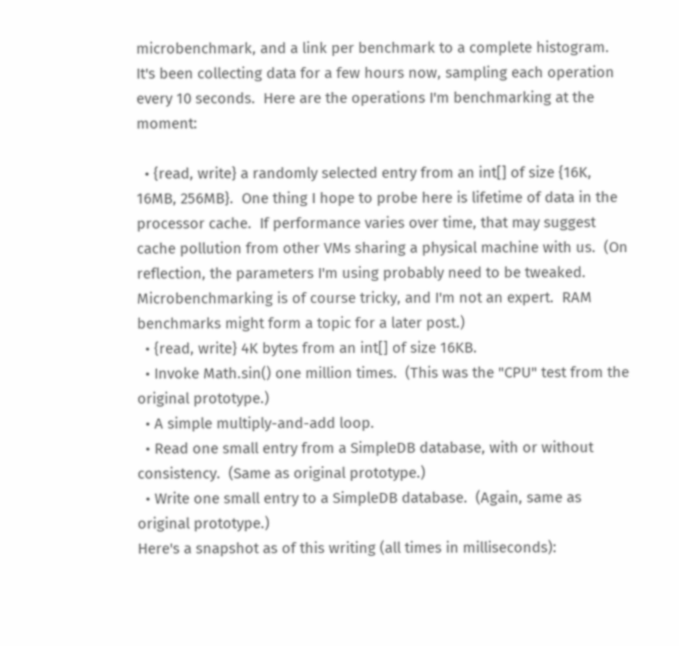microbenchmark, and a link per benchmark to a complete histogram.  It's been collecting data for a few hours now, sampling each operation every 10 seconds.  Here are the operations I'm benchmarking at the moment:

  • {read, write} a randomly selected entry from an int[] of size {16K, 16MB, 256MB}.  One thing I hope to probe here is lifetime of data in the processor cache.  If performance varies over time, that may suggest cache pollution from other VMs sharing a physical machine with us.  (On reflection, the parameters I'm using probably need to be tweaked.  Microbenchmarking is of course tricky, and I'm not an expert.  RAM benchmarks might form a topic for a later post.)
  • {read, write} 4K bytes from an int[] of size 16KB.
  • Invoke Math.sin() one million times.  (This was the "CPU" test from the original prototype.)
  • A simple multiply-and-add loop.
  • Read one small entry from a SimpleDB database, with or without consistency.  (Same as original prototype.)
  • Write one small entry to a SimpleDB database.  (Again, same as original prototype.)
Here's a snapshot as of this writing (all times in milliseconds):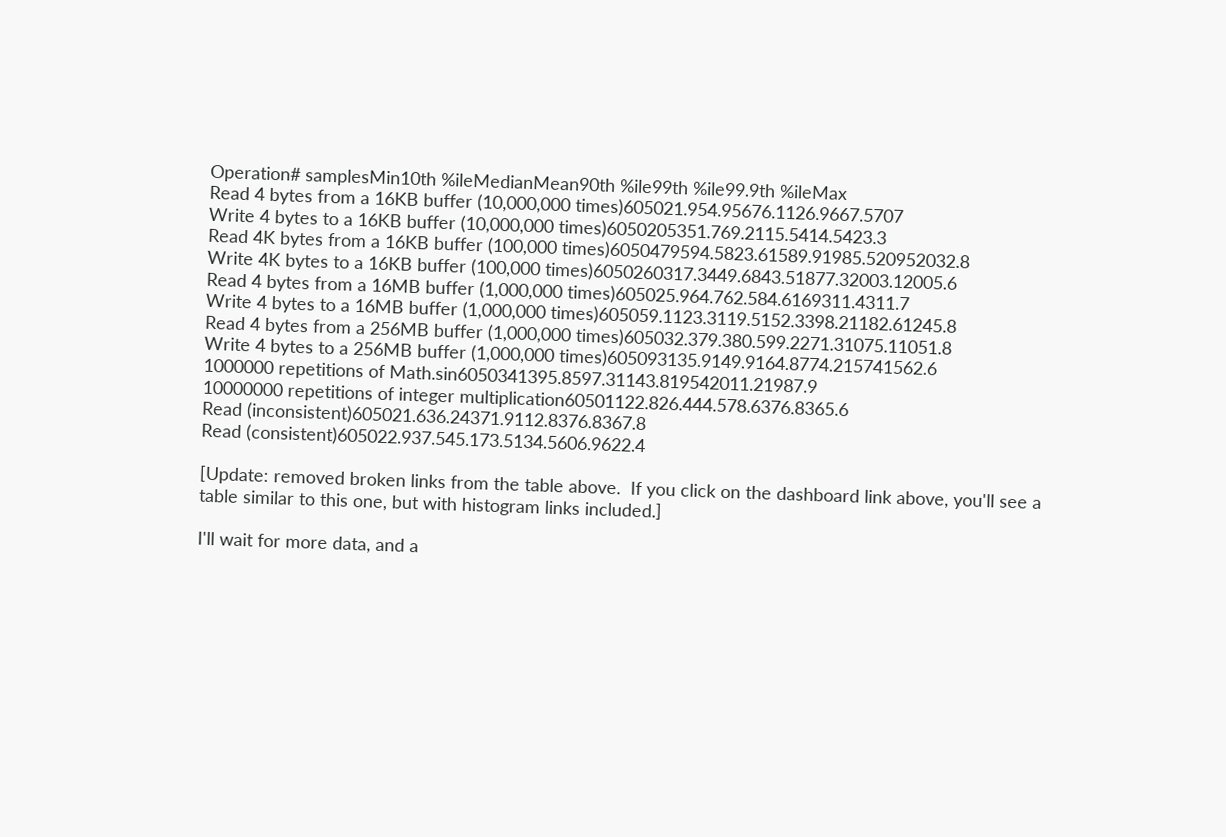Operation# samplesMin10th %ileMedianMean90th %ile99th %ile99.9th %ileMax
Read 4 bytes from a 16KB buffer (10,000,000 times)605021.954.95676.1126.9667.5707
Write 4 bytes to a 16KB buffer (10,000,000 times)6050205351.769.2115.5414.5423.3
Read 4K bytes from a 16KB buffer (100,000 times)6050479594.5823.61589.91985.520952032.8
Write 4K bytes to a 16KB buffer (100,000 times)6050260317.3449.6843.51877.32003.12005.6
Read 4 bytes from a 16MB buffer (1,000,000 times)605025.964.762.584.6169311.4311.7
Write 4 bytes to a 16MB buffer (1,000,000 times)605059.1123.3119.5152.3398.21182.61245.8
Read 4 bytes from a 256MB buffer (1,000,000 times)605032.379.380.599.2271.31075.11051.8
Write 4 bytes to a 256MB buffer (1,000,000 times)605093135.9149.9164.8774.215741562.6
1000000 repetitions of Math.sin6050341395.8597.31143.819542011.21987.9
10000000 repetitions of integer multiplication60501122.826.444.578.6376.8365.6
Read (inconsistent)605021.636.24371.9112.8376.8367.8
Read (consistent)605022.937.545.173.5134.5606.9622.4

[Update: removed broken links from the table above.  If you click on the dashboard link above, you'll see a table similar to this one, but with histogram links included.]

I'll wait for more data, and a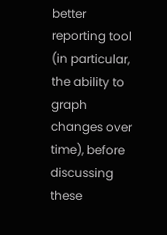better reporting tool (in particular, the ability to graph changes over time), before discussing these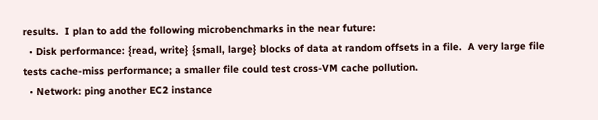results.  I plan to add the following microbenchmarks in the near future:
  • Disk performance: {read, write} {small, large} blocks of data at random offsets in a file.  A very large file tests cache-miss performance; a smaller file could test cross-VM cache pollution.
  • Network: ping another EC2 instance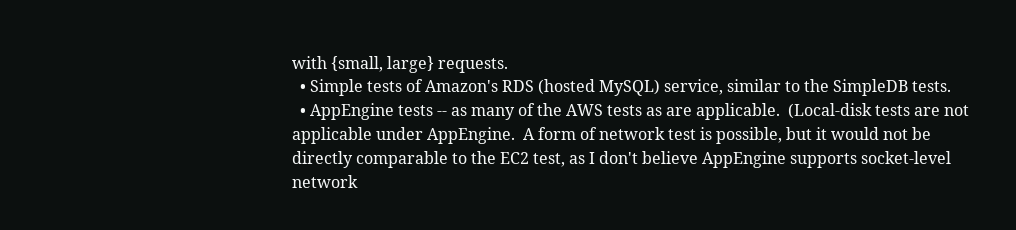with {small, large} requests.
  • Simple tests of Amazon's RDS (hosted MySQL) service, similar to the SimpleDB tests.
  • AppEngine tests -- as many of the AWS tests as are applicable.  (Local-disk tests are not applicable under AppEngine.  A form of network test is possible, but it would not be directly comparable to the EC2 test, as I don't believe AppEngine supports socket-level network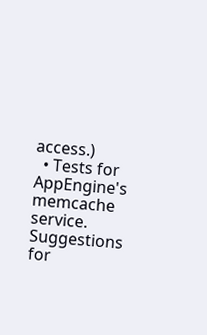access.)
  • Tests for AppEngine's memcache service.
Suggestions for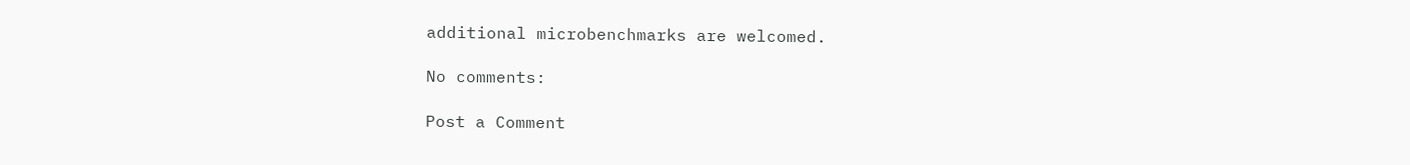additional microbenchmarks are welcomed.

No comments:

Post a Comment